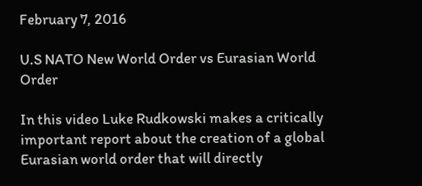February 7, 2016

U.S NATO New World Order vs Eurasian World Order

In this video Luke Rudkowski makes a critically important report about the creation of a global Eurasian world order that will directly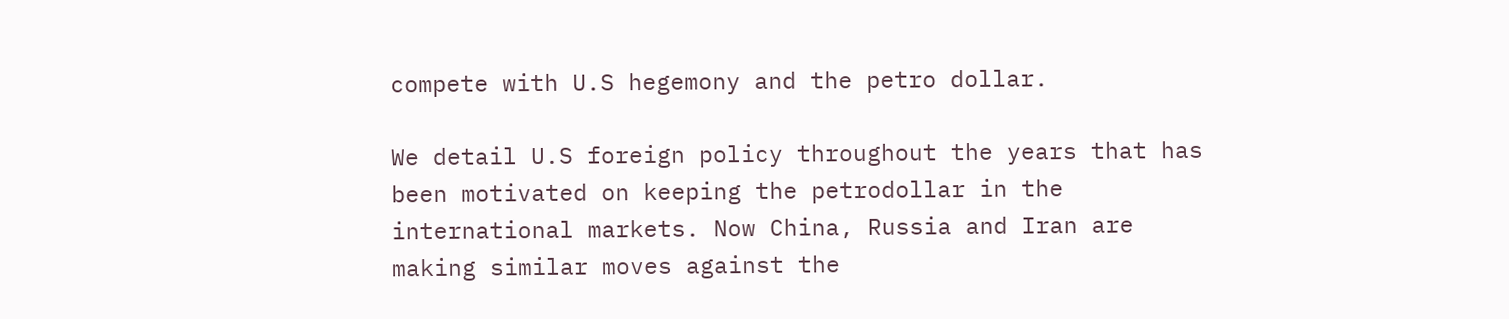compete with U.S hegemony and the petro dollar.

We detail U.S foreign policy throughout the years that has been motivated on keeping the petrodollar in the international markets. Now China, Russia and Iran are making similar moves against the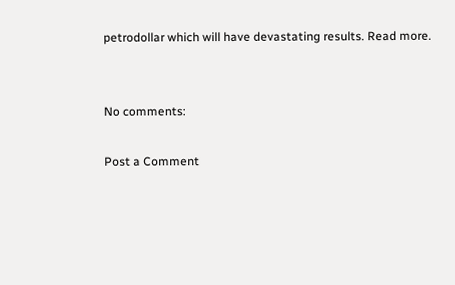petrodollar which will have devastating results. Read more.


No comments:

Post a Comment